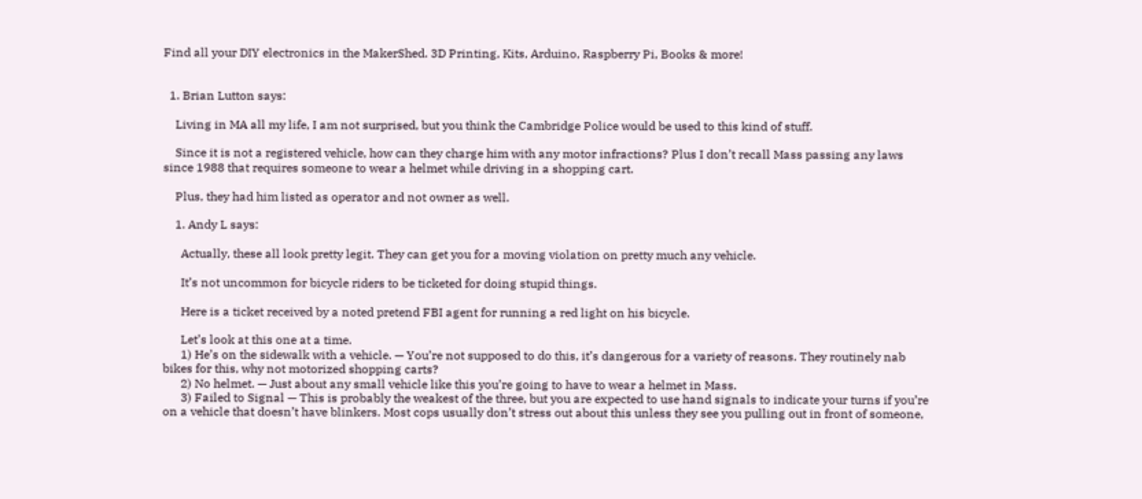Find all your DIY electronics in the MakerShed. 3D Printing, Kits, Arduino, Raspberry Pi, Books & more!


  1. Brian Lutton says:

    Living in MA all my life, I am not surprised, but you think the Cambridge Police would be used to this kind of stuff.

    Since it is not a registered vehicle, how can they charge him with any motor infractions? Plus I don’t recall Mass passing any laws since 1988 that requires someone to wear a helmet while driving in a shopping cart.

    Plus, they had him listed as operator and not owner as well.

    1. Andy L says:

      Actually, these all look pretty legit. They can get you for a moving violation on pretty much any vehicle.

      It’s not uncommon for bicycle riders to be ticketed for doing stupid things.

      Here is a ticket received by a noted pretend FBI agent for running a red light on his bicycle.

      Let’s look at this one at a time.
      1) He’s on the sidewalk with a vehicle. — You’re not supposed to do this, it’s dangerous for a variety of reasons. They routinely nab bikes for this, why not motorized shopping carts?
      2) No helmet. — Just about any small vehicle like this you’re going to have to wear a helmet in Mass.
      3) Failed to Signal — This is probably the weakest of the three, but you are expected to use hand signals to indicate your turns if you’re on a vehicle that doesn’t have blinkers. Most cops usually don’t stress out about this unless they see you pulling out in front of someone,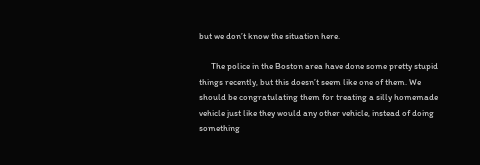but we don’t know the situation here.

      The police in the Boston area have done some pretty stupid things recently, but this doesn’t seem like one of them. We should be congratulating them for treating a silly homemade vehicle just like they would any other vehicle, instead of doing something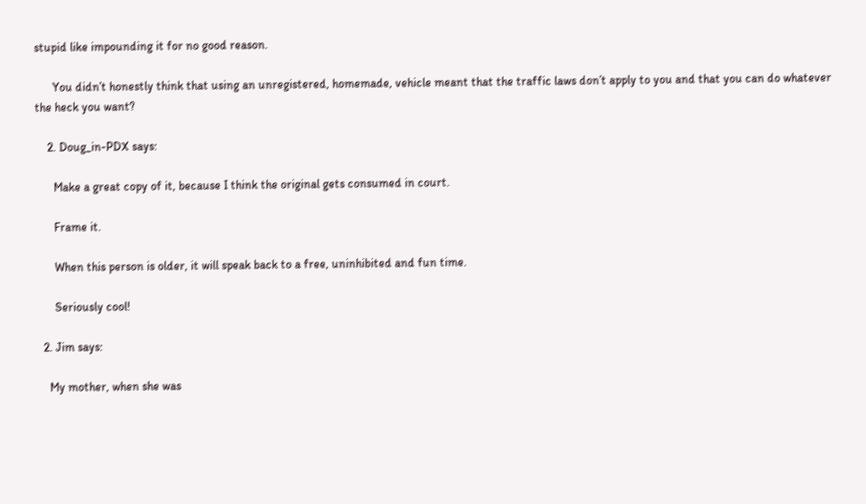stupid like impounding it for no good reason.

      You didn’t honestly think that using an unregistered, homemade, vehicle meant that the traffic laws don’t apply to you and that you can do whatever the heck you want?

    2. Doug_in-PDX says:

      Make a great copy of it, because I think the original gets consumed in court.

      Frame it.

      When this person is older, it will speak back to a free, uninhibited and fun time.

      Seriously cool!

  2. Jim says:

    My mother, when she was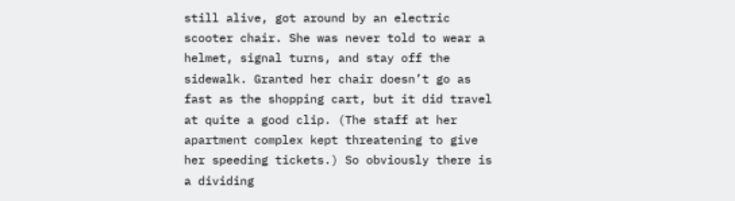still alive, got around by an electric scooter chair. She was never told to wear a helmet, signal turns, and stay off the sidewalk. Granted her chair doesn’t go as fast as the shopping cart, but it did travel at quite a good clip. (The staff at her apartment complex kept threatening to give her speeding tickets.) So obviously there is a dividing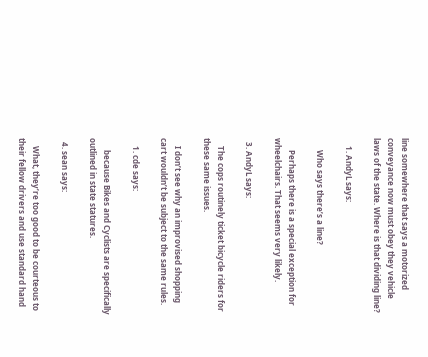line somewhere that says a motorized conveyance now must obey they vehicle laws of the state. Where is that dividing line?

    1. AndyL says:

      Who says there’s a line?

      Perhaps there is a special exception for wheelchairs. That seems very likely.

  3. AndyL says:

    The cops routinely ticket bicycle riders for these same issues.

    I don’t see why an improvised shopping cart wouldn’t be subject to the same rules.

    1. cde says:

      because Bikes and Cyclists are specifically outlined in state statures.

  4. sean says:

    What, they’re too good to be courteous to their fellow drivers and use standard hand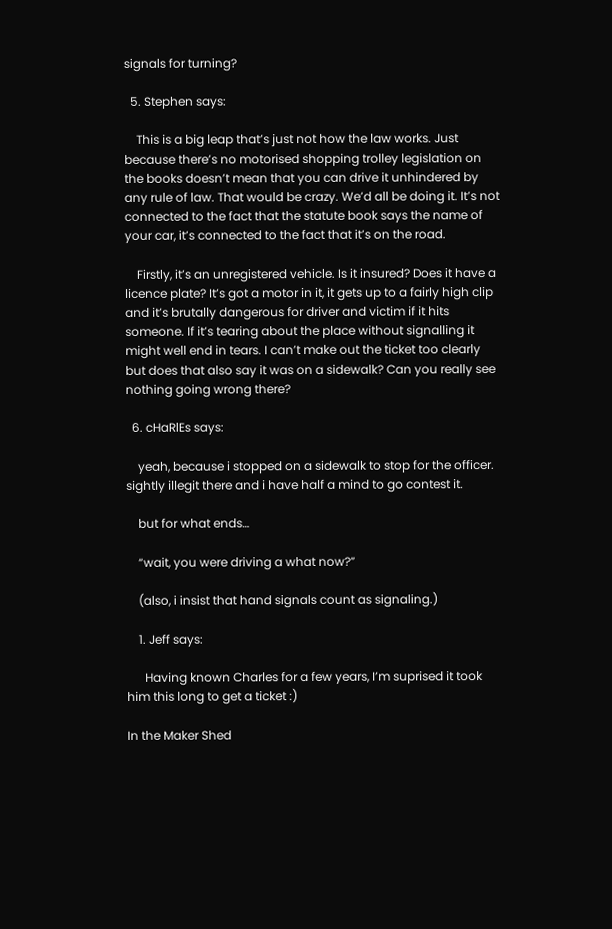signals for turning?

  5. Stephen says:

    This is a big leap that’s just not how the law works. Just because there’s no motorised shopping trolley legislation on the books doesn’t mean that you can drive it unhindered by any rule of law. That would be crazy. We’d all be doing it. It’s not connected to the fact that the statute book says the name of your car, it’s connected to the fact that it’s on the road.

    Firstly, it’s an unregistered vehicle. Is it insured? Does it have a licence plate? It’s got a motor in it, it gets up to a fairly high clip and it’s brutally dangerous for driver and victim if it hits someone. If it’s tearing about the place without signalling it might well end in tears. I can’t make out the ticket too clearly but does that also say it was on a sidewalk? Can you really see nothing going wrong there?

  6. cHaRlEs says:

    yeah, because i stopped on a sidewalk to stop for the officer. sightly illegit there and i have half a mind to go contest it.

    but for what ends…

    “wait, you were driving a what now?”

    (also, i insist that hand signals count as signaling.)

    1. Jeff says:

      Having known Charles for a few years, I’m suprised it took him this long to get a ticket :)

In the Maker Shed